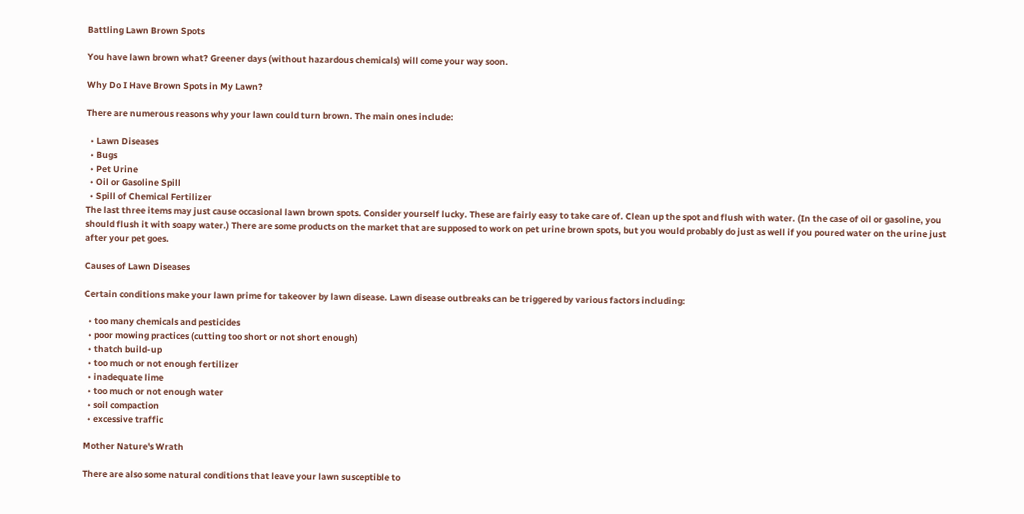Battling Lawn Brown Spots

You have lawn brown what? Greener days (without hazardous chemicals) will come your way soon.

Why Do I Have Brown Spots in My Lawn?

There are numerous reasons why your lawn could turn brown. The main ones include:

  • Lawn Diseases
  • Bugs
  • Pet Urine
  • Oil or Gasoline Spill
  • Spill of Chemical Fertilizer
The last three items may just cause occasional lawn brown spots. Consider yourself lucky. These are fairly easy to take care of. Clean up the spot and flush with water. (In the case of oil or gasoline, you should flush it with soapy water.) There are some products on the market that are supposed to work on pet urine brown spots, but you would probably do just as well if you poured water on the urine just after your pet goes.

Causes of Lawn Diseases

Certain conditions make your lawn prime for takeover by lawn disease. Lawn disease outbreaks can be triggered by various factors including:

  • too many chemicals and pesticides
  • poor mowing practices (cutting too short or not short enough)
  • thatch build-up
  • too much or not enough fertilizer
  • inadequate lime
  • too much or not enough water
  • soil compaction
  • excessive traffic

Mother Nature's Wrath

There are also some natural conditions that leave your lawn susceptible to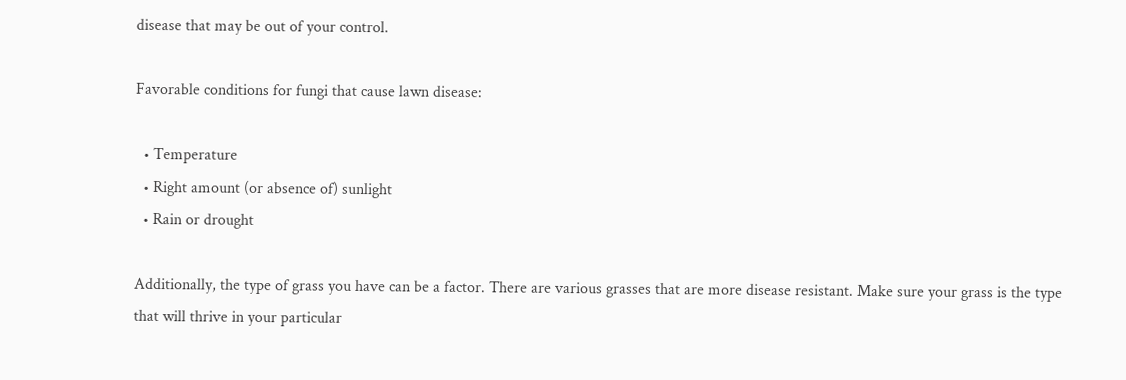disease that may be out of your control.

Favorable conditions for fungi that cause lawn disease:

  • Temperature
  • Right amount (or absence of) sunlight
  • Rain or drought

Additionally, the type of grass you have can be a factor. There are various grasses that are more disease resistant. Make sure your grass is the type that will thrive in your particular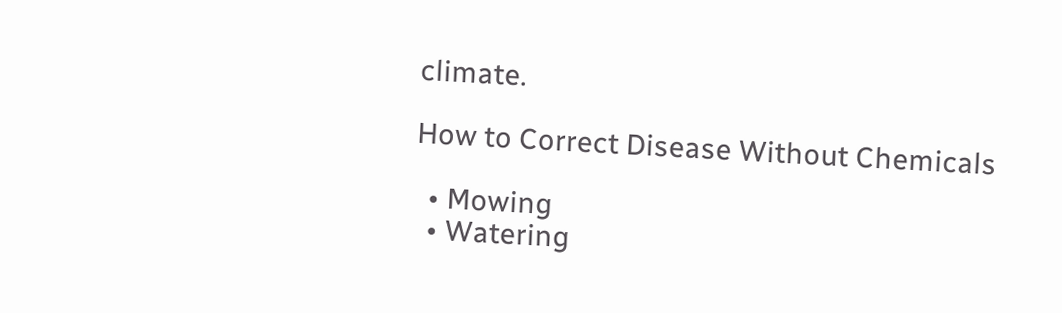climate.

How to Correct Disease Without Chemicals

  • Mowing
  • Watering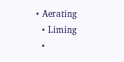• Aerating
  • Liming
  •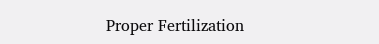Proper Fertilization